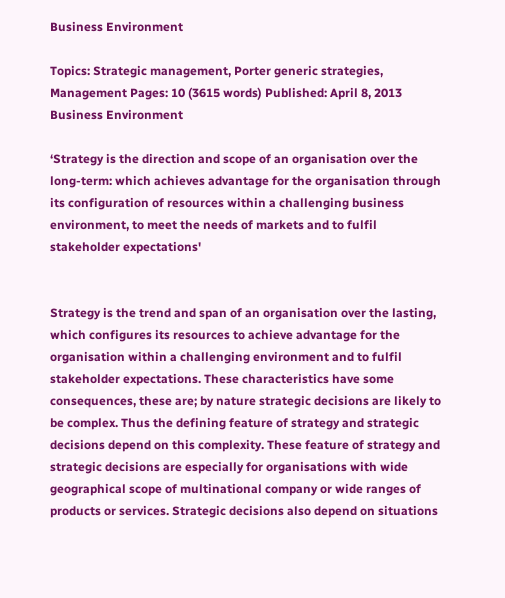Business Environment

Topics: Strategic management, Porter generic strategies, Management Pages: 10 (3615 words) Published: April 8, 2013
Business Environment

‘Strategy is the direction and scope of an organisation over the long-term: which achieves advantage for the organisation through its configuration of resources within a challenging business environment, to meet the needs of markets and to fulfil stakeholder expectations'


Strategy is the trend and span of an organisation over the lasting, which configures its resources to achieve advantage for the organisation within a challenging environment and to fulfil stakeholder expectations. These characteristics have some consequences, these are; by nature strategic decisions are likely to be complex. Thus the defining feature of strategy and strategic decisions depend on this complexity. These feature of strategy and strategic decisions are especially for organisations with wide geographical scope of multinational company or wide ranges of products or services. Strategic decisions also depend on situations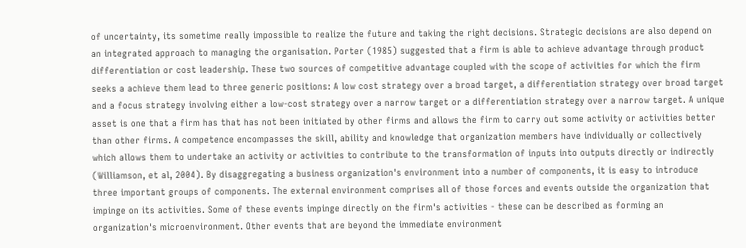of uncertainty, its sometime really impossible to realize the future and taking the right decisions. Strategic decisions are also depend on an integrated approach to managing the organisation. Porter (1985) suggested that a firm is able to achieve advantage through product differentiation or cost leadership. These two sources of competitive advantage coupled with the scope of activities for which the firm seeks a achieve them lead to three generic positions: A low cost strategy over a broad target, a differentiation strategy over broad target and a focus strategy involving either a low-cost strategy over a narrow target or a differentiation strategy over a narrow target. A unique asset is one that a firm has that has not been initiated by other firms and allows the firm to carry out some activity or activities better than other firms. A competence encompasses the skill, ability and knowledge that organization members have individually or collectively which allows them to undertake an activity or activities to contribute to the transformation of inputs into outputs directly or indirectly (Williamson, et al, 2004). By disaggregating a business organization's environment into a number of components, it is easy to introduce three important groups of components. The external environment comprises all of those forces and events outside the organization that impinge on its activities. Some of these events impinge directly on the firm's activities - these can be described as forming an organization's microenvironment. Other events that are beyond the immediate environment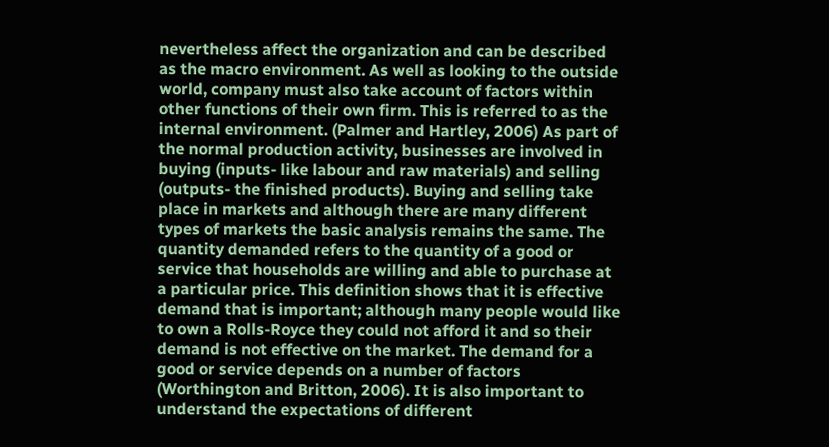nevertheless affect the organization and can be described as the macro environment. As well as looking to the outside world, company must also take account of factors within other functions of their own firm. This is referred to as the internal environment. (Palmer and Hartley, 2006) As part of the normal production activity, businesses are involved in buying (inputs- like labour and raw materials) and selling (outputs- the finished products). Buying and selling take place in markets and although there are many different types of markets the basic analysis remains the same. The quantity demanded refers to the quantity of a good or service that households are willing and able to purchase at a particular price. This definition shows that it is effective demand that is important; although many people would like to own a Rolls-Royce they could not afford it and so their demand is not effective on the market. The demand for a good or service depends on a number of factors (Worthington and Britton, 2006). It is also important to understand the expectations of different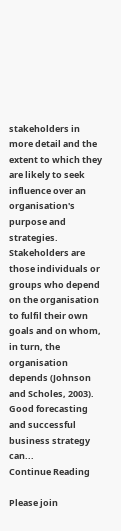stakeholders in more detail and the extent to which they are likely to seek influence over an organisation's purpose and strategies. Stakeholders are those individuals or groups who depend on the organisation to fulfil their own goals and on whom, in turn, the organisation depends (Johnson and Scholes, 2003). Good forecasting and successful business strategy can...
Continue Reading

Please join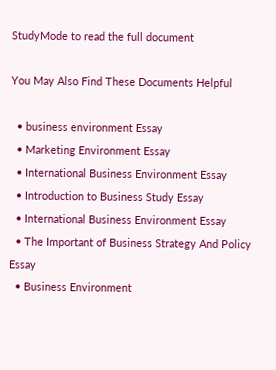StudyMode to read the full document

You May Also Find These Documents Helpful

  • business environment Essay
  • Marketing Environment Essay
  • International Business Environment Essay
  • Introduction to Business Study Essay
  • International Business Environment Essay
  • The Important of Business Strategy And Policy Essay
  • Business Environment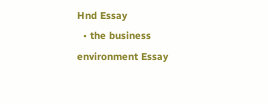Hnd Essay
  • the business environment Essay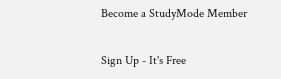Become a StudyMode Member

Sign Up - It's Free